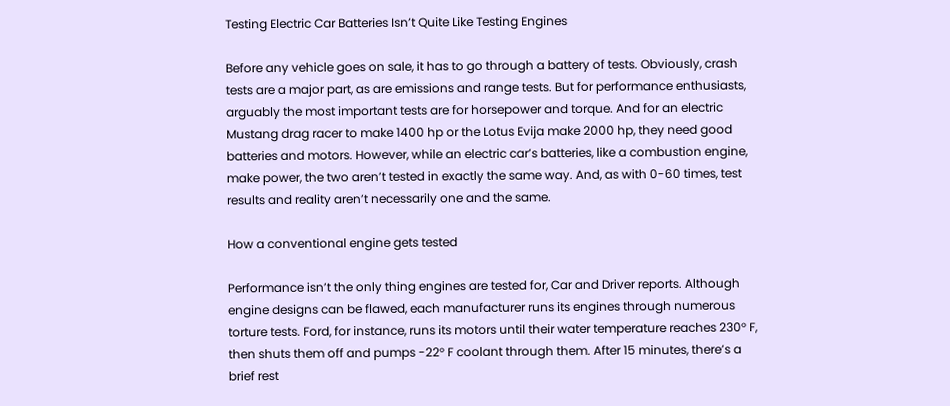Testing Electric Car Batteries Isn’t Quite Like Testing Engines

Before any vehicle goes on sale, it has to go through a battery of tests. Obviously, crash tests are a major part, as are emissions and range tests. But for performance enthusiasts, arguably the most important tests are for horsepower and torque. And for an electric Mustang drag racer to make 1400 hp or the Lotus Evija make 2000 hp, they need good batteries and motors. However, while an electric car’s batteries, like a combustion engine, make power, the two aren’t tested in exactly the same way. And, as with 0-60 times, test results and reality aren’t necessarily one and the same.

How a conventional engine gets tested

Performance isn’t the only thing engines are tested for, Car and Driver reports. Although engine designs can be flawed, each manufacturer runs its engines through numerous torture tests. Ford, for instance, runs its motors until their water temperature reaches 230° F, then shuts them off and pumps -22° F coolant through them. After 15 minutes, there’s a brief rest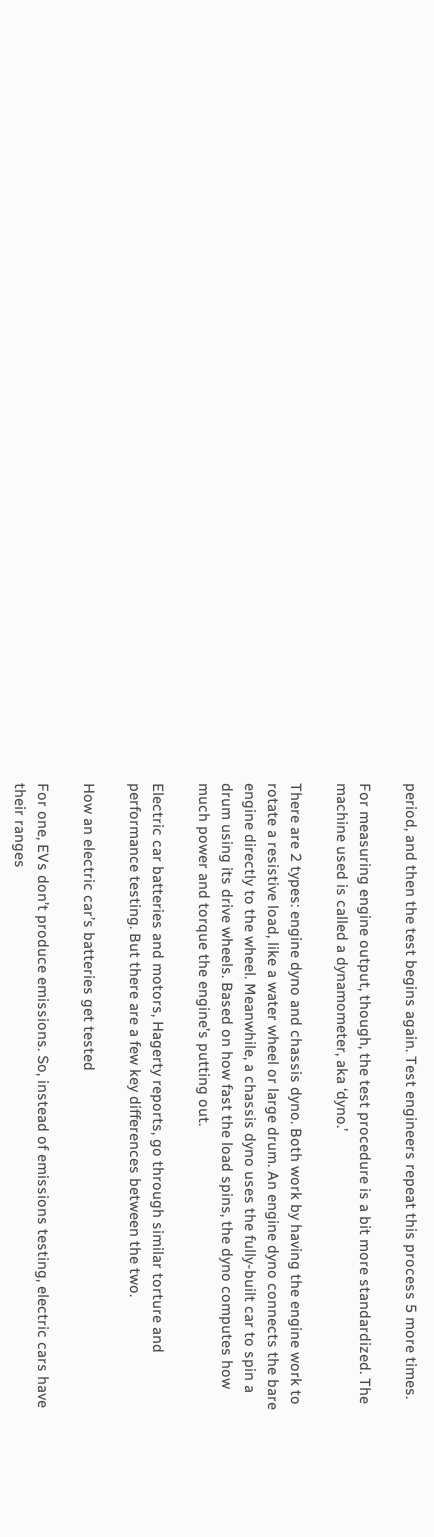period, and then the test begins again. Test engineers repeat this process 5 more times.

For measuring engine output, though, the test procedure is a bit more standardized. The machine used is called a dynamometer, aka ‘dyno.’

There are 2 types: engine dyno and chassis dyno. Both work by having the engine work to rotate a resistive load, like a water wheel or large drum. An engine dyno connects the bare engine directly to the wheel. Meanwhile, a chassis dyno uses the fully-built car to spin a drum using its drive wheels. Based on how fast the load spins, the dyno computes how much power and torque the engine’s putting out.

Electric car batteries and motors, Hagerty reports, go through similar torture and performance testing. But there are a few key differences between the two.

How an electric car’s batteries get tested

For one, EVs don’t produce emissions. So, instead of emissions testing, electric cars have their ranges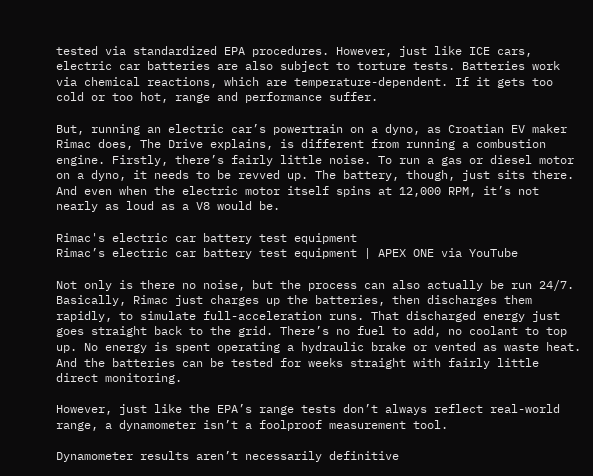tested via standardized EPA procedures. However, just like ICE cars, electric car batteries are also subject to torture tests. Batteries work via chemical reactions, which are temperature-dependent. If it gets too cold or too hot, range and performance suffer.

But, running an electric car’s powertrain on a dyno, as Croatian EV maker Rimac does, The Drive explains, is different from running a combustion engine. Firstly, there’s fairly little noise. To run a gas or diesel motor on a dyno, it needs to be revved up. The battery, though, just sits there. And even when the electric motor itself spins at 12,000 RPM, it’s not nearly as loud as a V8 would be.

Rimac's electric car battery test equipment
Rimac’s electric car battery test equipment | APEX ONE via YouTube

Not only is there no noise, but the process can also actually be run 24/7. Basically, Rimac just charges up the batteries, then discharges them rapidly, to simulate full-acceleration runs. That discharged energy just goes straight back to the grid. There’s no fuel to add, no coolant to top up. No energy is spent operating a hydraulic brake or vented as waste heat. And the batteries can be tested for weeks straight with fairly little direct monitoring.

However, just like the EPA’s range tests don’t always reflect real-world range, a dynamometer isn’t a foolproof measurement tool.

Dynamometer results aren’t necessarily definitive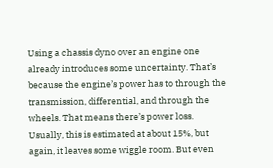Using a chassis dyno over an engine one already introduces some uncertainty. That’s because the engine’s power has to through the transmission, differential, and through the wheels. That means there’s power loss. Usually, this is estimated at about 15%, but again, it leaves some wiggle room. But even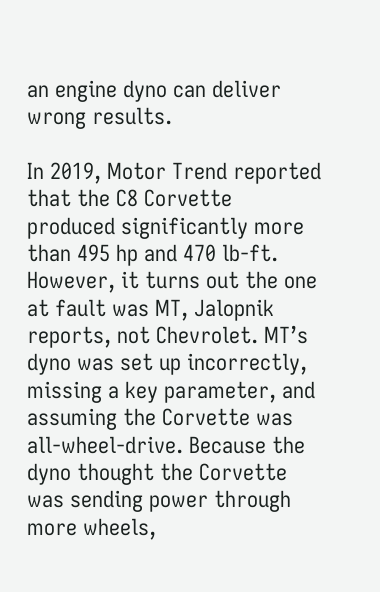an engine dyno can deliver wrong results.

In 2019, Motor Trend reported that the C8 Corvette produced significantly more than 495 hp and 470 lb-ft. However, it turns out the one at fault was MT, Jalopnik reports, not Chevrolet. MT’s dyno was set up incorrectly, missing a key parameter, and assuming the Corvette was all-wheel-drive. Because the dyno thought the Corvette was sending power through more wheels,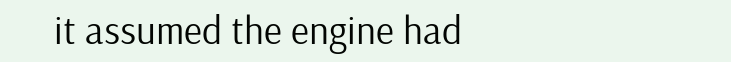it assumed the engine had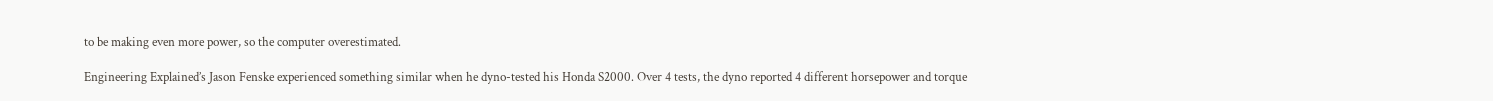to be making even more power, so the computer overestimated.

Engineering Explained’s Jason Fenske experienced something similar when he dyno-tested his Honda S2000. Over 4 tests, the dyno reported 4 different horsepower and torque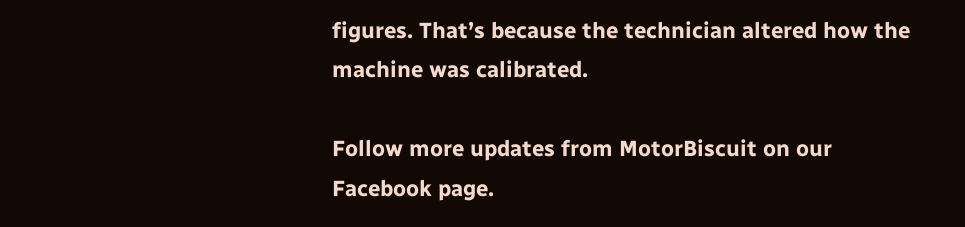figures. That’s because the technician altered how the machine was calibrated.

Follow more updates from MotorBiscuit on our Facebook page.